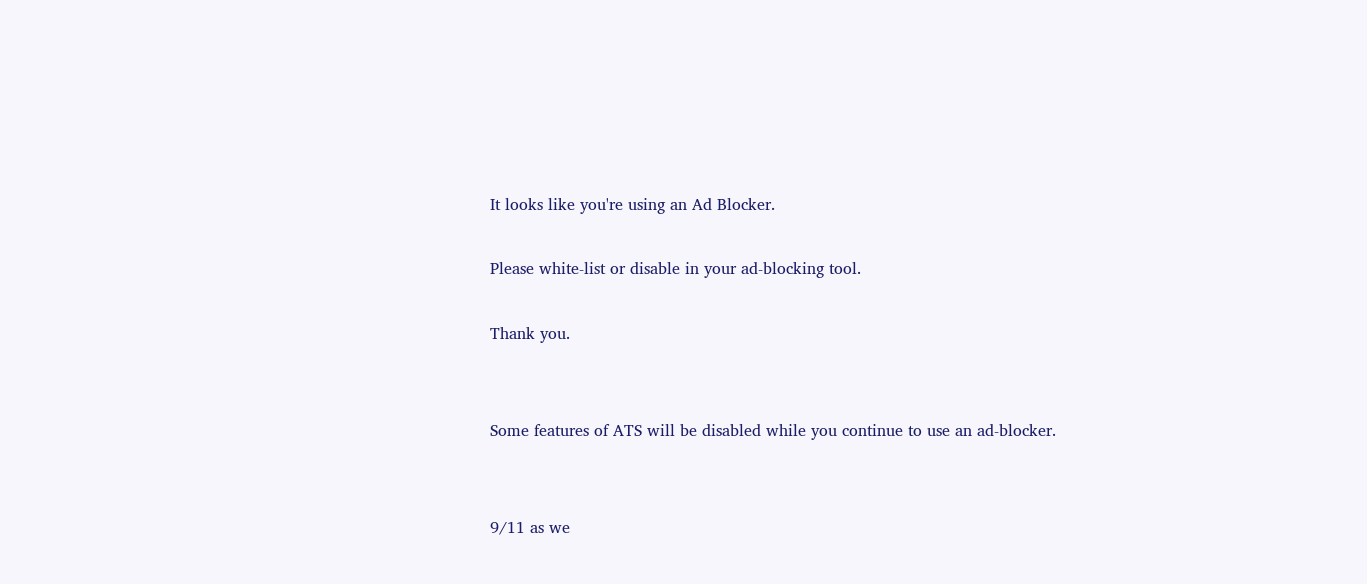It looks like you're using an Ad Blocker.

Please white-list or disable in your ad-blocking tool.

Thank you.


Some features of ATS will be disabled while you continue to use an ad-blocker.


9/11 as we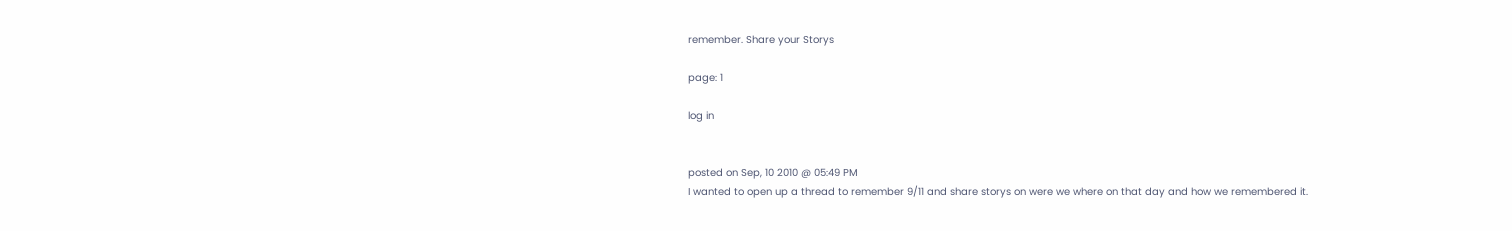remember. Share your Storys

page: 1

log in


posted on Sep, 10 2010 @ 05:49 PM
I wanted to open up a thread to remember 9/11 and share storys on were we where on that day and how we remembered it.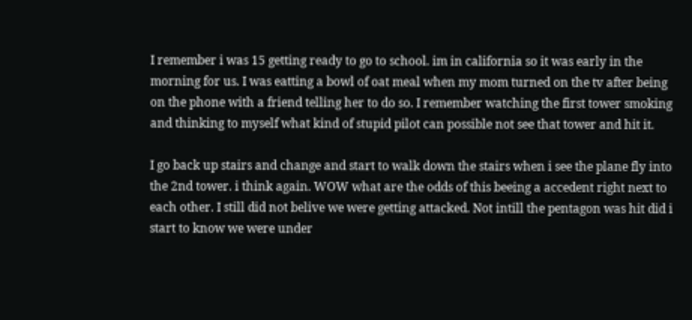I remember i was 15 getting ready to go to school. im in california so it was early in the morning for us. I was eatting a bowl of oat meal when my mom turned on the tv after being on the phone with a friend telling her to do so. I remember watching the first tower smoking and thinking to myself what kind of stupid pilot can possible not see that tower and hit it.

I go back up stairs and change and start to walk down the stairs when i see the plane fly into the 2nd tower. i think again. WOW what are the odds of this beeing a accedent right next to each other. I still did not belive we were getting attacked. Not intill the pentagon was hit did i start to know we were under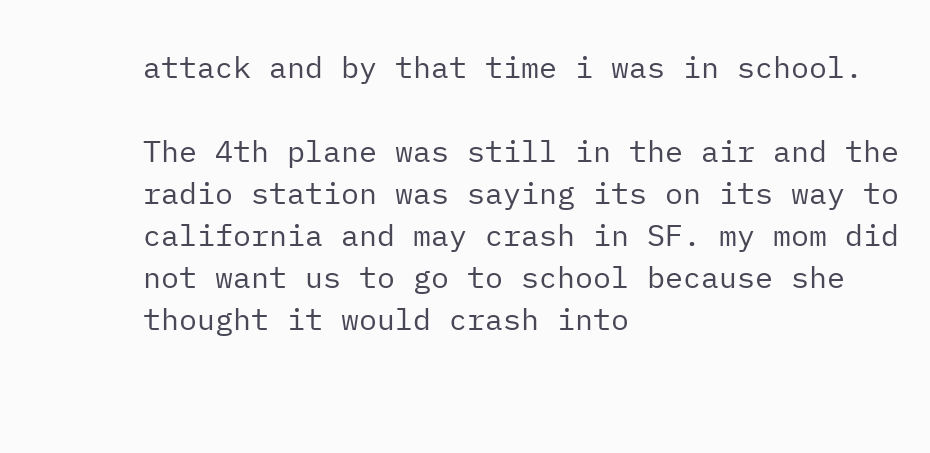attack and by that time i was in school.

The 4th plane was still in the air and the radio station was saying its on its way to california and may crash in SF. my mom did not want us to go to school because she thought it would crash into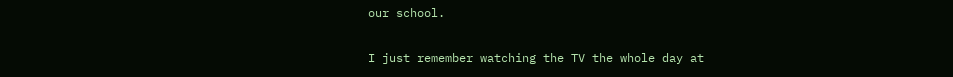our school.

I just remember watching the TV the whole day at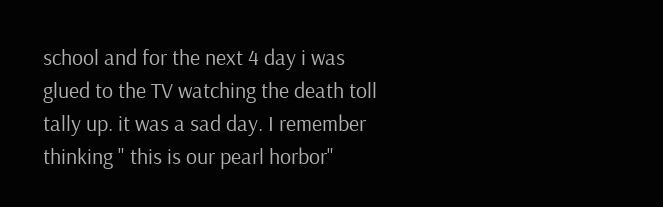school and for the next 4 day i was glued to the TV watching the death toll tally up. it was a sad day. I remember thinking " this is our pearl horbor"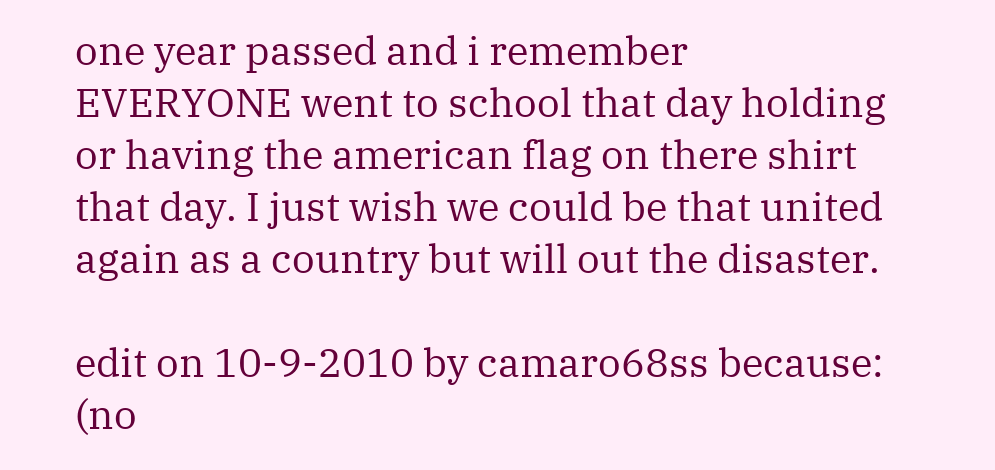one year passed and i remember EVERYONE went to school that day holding or having the american flag on there shirt that day. I just wish we could be that united again as a country but will out the disaster.

edit on 10-9-2010 by camaro68ss because: (no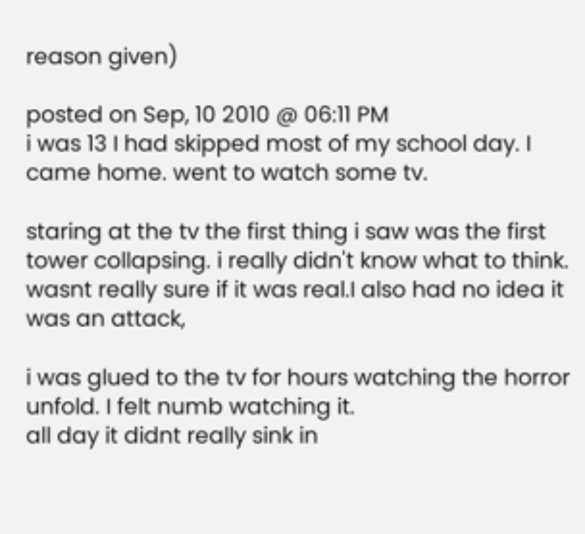reason given)

posted on Sep, 10 2010 @ 06:11 PM
i was 13 I had skipped most of my school day. I came home. went to watch some tv.

staring at the tv the first thing i saw was the first tower collapsing. i really didn't know what to think. wasnt really sure if it was real.I also had no idea it was an attack,

i was glued to the tv for hours watching the horror unfold. I felt numb watching it.
all day it didnt really sink in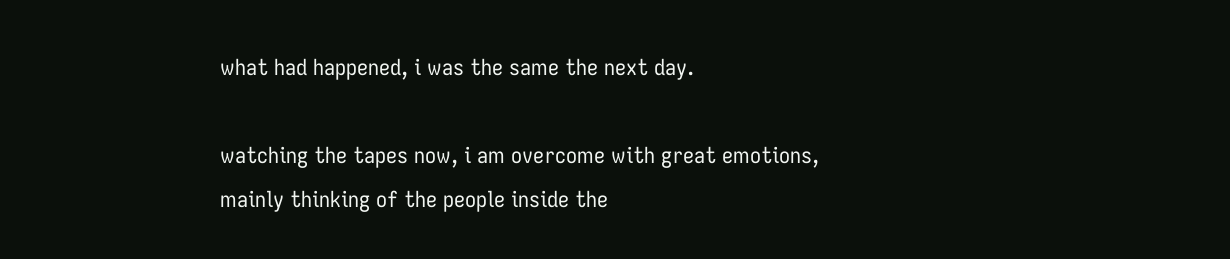what had happened, i was the same the next day.

watching the tapes now, i am overcome with great emotions, mainly thinking of the people inside the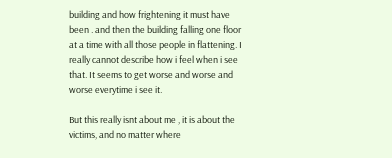building and how frightening it must have been . and then the building falling one floor at a time with all those people in flattening. I really cannot describe how i feel when i see that. It seems to get worse and worse and worse everytime i see it.

But this really isnt about me , it is about the victims, and no matter where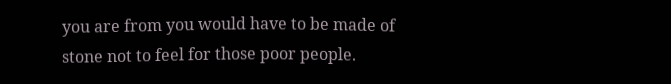you are from you would have to be made of stone not to feel for those poor people.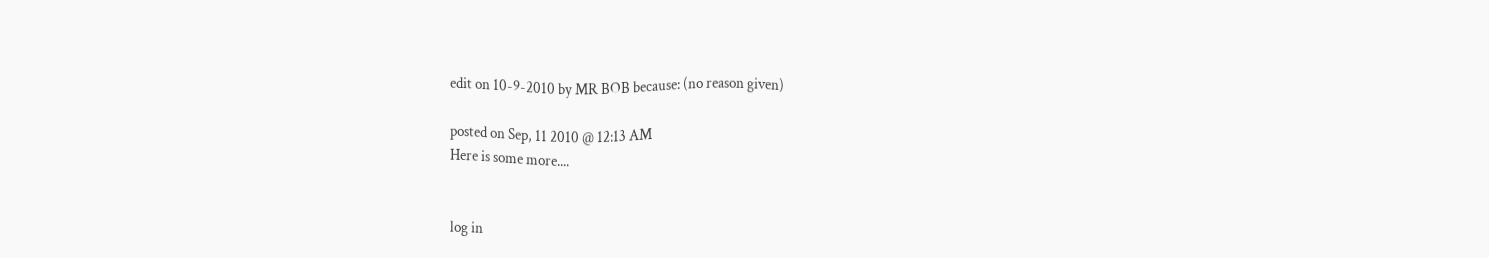edit on 10-9-2010 by MR BOB because: (no reason given)

posted on Sep, 11 2010 @ 12:13 AM
Here is some more....


log in